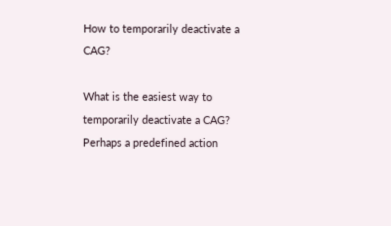How to temporarily deactivate a CAG?

What is the easiest way to temporarily deactivate a CAG? Perhaps a predefined action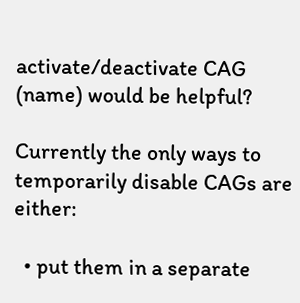activate/deactivate CAG (name) would be helpful?

Currently the only ways to temporarily disable CAGs are either:

  • put them in a separate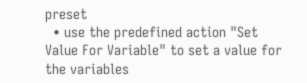preset
  • use the predefined action "Set Value For Variable" to set a value for the variables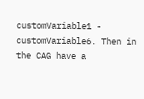customVariable1 - customVariable6. Then in the CAG have a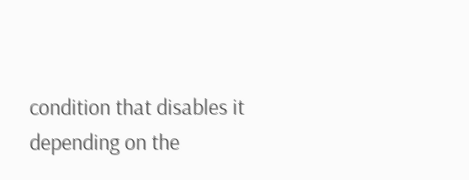condition that disables it depending on the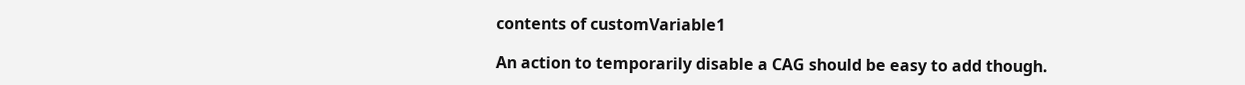contents of customVariable1

An action to temporarily disable a CAG should be easy to add though.